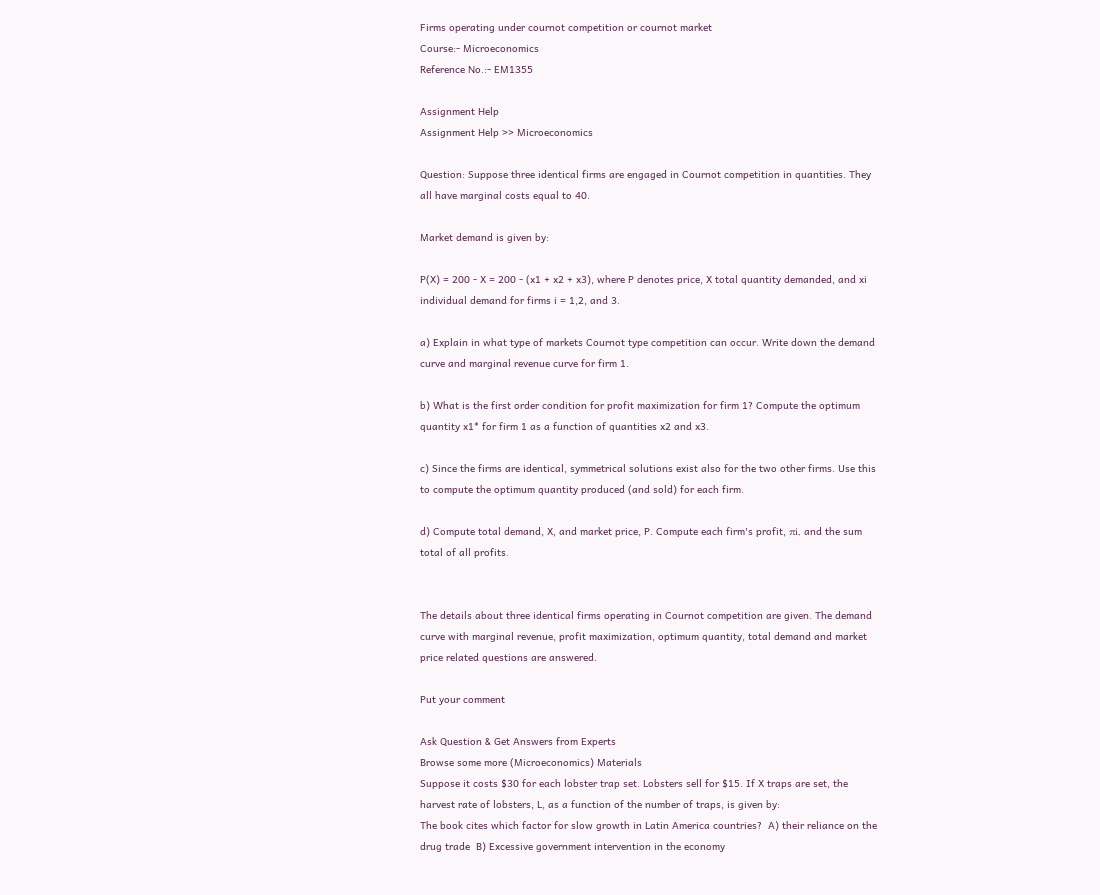Firms operating under cournot competition or cournot market
Course:- Microeconomics
Reference No.:- EM1355

Assignment Help
Assignment Help >> Microeconomics

Question: Suppose three identical firms are engaged in Cournot competition in quantities. They all have marginal costs equal to 40.

Market demand is given by:

P(X) = 200 - X = 200 - (x1 + x2 + x3), where P denotes price, X total quantity demanded, and xi individual demand for firms i = 1,2, and 3.

a) Explain in what type of markets Cournot type competition can occur. Write down the demand curve and marginal revenue curve for firm 1.

b) What is the first order condition for profit maximization for firm 1? Compute the optimum quantity x1* for firm 1 as a function of quantities x2 and x3.

c) Since the firms are identical, symmetrical solutions exist also for the two other firms. Use this to compute the optimum quantity produced (and sold) for each firm.

d) Compute total demand, X, and market price, P. Compute each firm's profit, πi, and the sum total of all profits.


The details about three identical firms operating in Cournot competition are given. The demand curve with marginal revenue, profit maximization, optimum quantity, total demand and market price related questions are answered.

Put your comment

Ask Question & Get Answers from Experts
Browse some more (Microeconomics) Materials
Suppose it costs $30 for each lobster trap set. Lobsters sell for $15. If X traps are set, the harvest rate of lobsters, L, as a function of the number of traps, is given by:
The book cites which factor for slow growth in Latin America countries?  A) their reliance on the drug trade  B) Excessive government intervention in the economy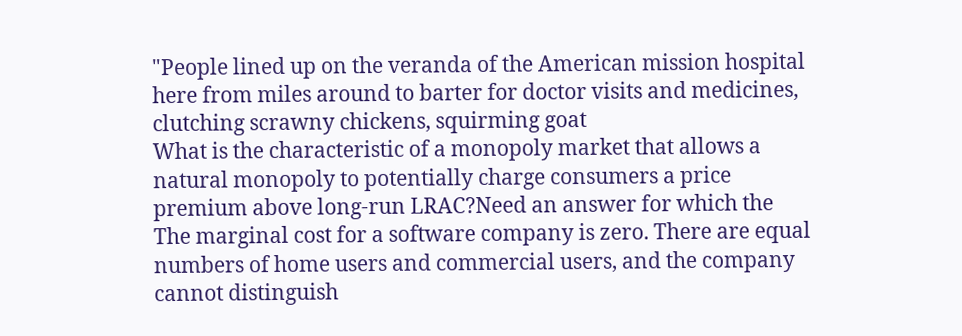"People lined up on the veranda of the American mission hospital here from miles around to barter for doctor visits and medicines, clutching scrawny chickens, squirming goat
What is the characteristic of a monopoly market that allows a natural monopoly to potentially charge consumers a price premium above long-run LRAC?Need an answer for which the
The marginal cost for a software company is zero. There are equal numbers of home users and commercial users, and the company cannot distinguish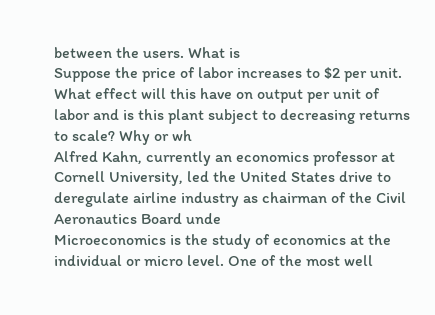between the users. What is
Suppose the price of labor increases to $2 per unit. What effect will this have on output per unit of labor and is this plant subject to decreasing returns to scale? Why or wh
Alfred Kahn, currently an economics professor at Cornell University, led the United States drive to deregulate airline industry as chairman of the Civil Aeronautics Board unde
Microeconomics is the study of economics at the individual or micro level. One of the most well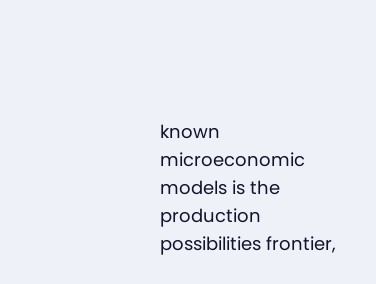known microeconomic models is the production possibilities frontier,